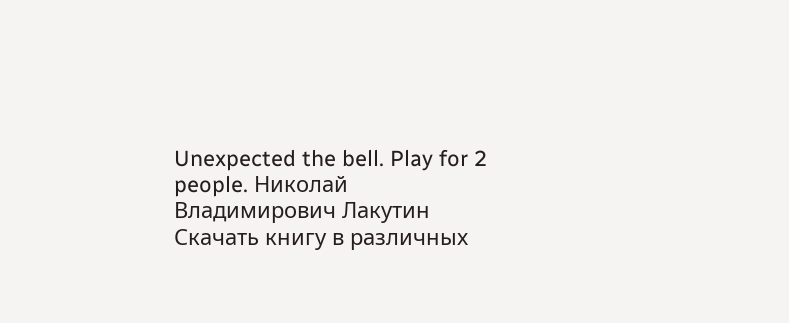Unexpected the bell. Play for 2 people. Николай Владимирович Лакутин
Скачать книгу в различных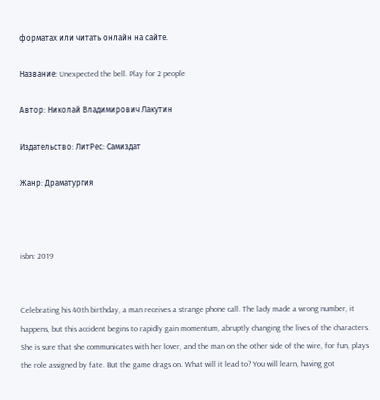форматах или читать онлайн на сайте.

Название: Unexpected the bell. Play for 2 people

Автор: Николай Владимирович Лакутин

Издательство: ЛитРес: Самиздат

Жанр: Драматургия



isbn: 2019


Celebrating his 40th birthday, a man receives a strange phone call. The lady made a wrong number, it happens, but this accident begins to rapidly gain momentum, abruptly changing the lives of the characters. She is sure that she communicates with her lover, and the man on the other side of the wire, for fun, plays the role assigned by fate. But the game drags on. What will it lead to? You will learn, having got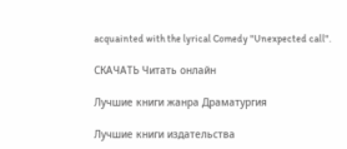acquainted with the lyrical Comedy "Unexpected call".

СКАЧАТЬ Читать онлайн

Лучшие книги жанра Драматургия

Лучшие книги издательства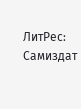ЛитРес: Самиздат